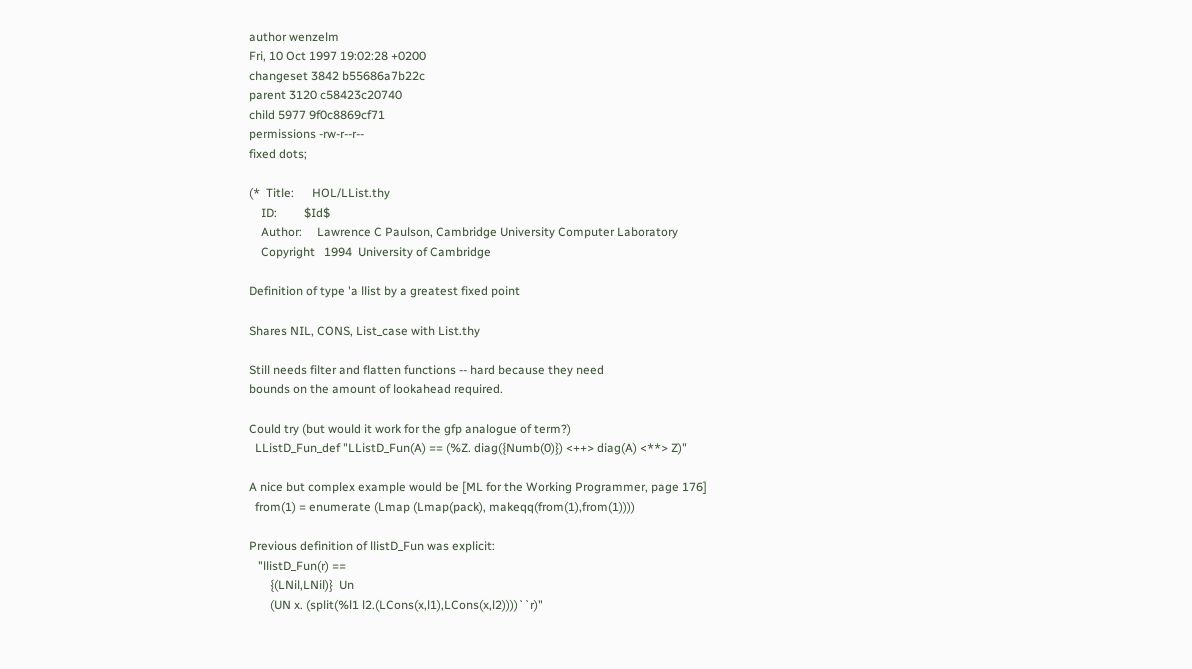author wenzelm
Fri, 10 Oct 1997 19:02:28 +0200
changeset 3842 b55686a7b22c
parent 3120 c58423c20740
child 5977 9f0c8869cf71
permissions -rw-r--r--
fixed dots;

(*  Title:      HOL/LList.thy
    ID:         $Id$
    Author:     Lawrence C Paulson, Cambridge University Computer Laboratory
    Copyright   1994  University of Cambridge

Definition of type 'a llist by a greatest fixed point

Shares NIL, CONS, List_case with List.thy

Still needs filter and flatten functions -- hard because they need
bounds on the amount of lookahead required.

Could try (but would it work for the gfp analogue of term?)
  LListD_Fun_def "LListD_Fun(A) == (%Z. diag({Numb(0)}) <++> diag(A) <**> Z)"

A nice but complex example would be [ML for the Working Programmer, page 176]
  from(1) = enumerate (Lmap (Lmap(pack), makeqq(from(1),from(1))))

Previous definition of llistD_Fun was explicit:
   "llistD_Fun(r) ==
       {(LNil,LNil)}  Un
       (UN x. (split(%l1 l2.(LCons(x,l1),LCons(x,l2))))``r)"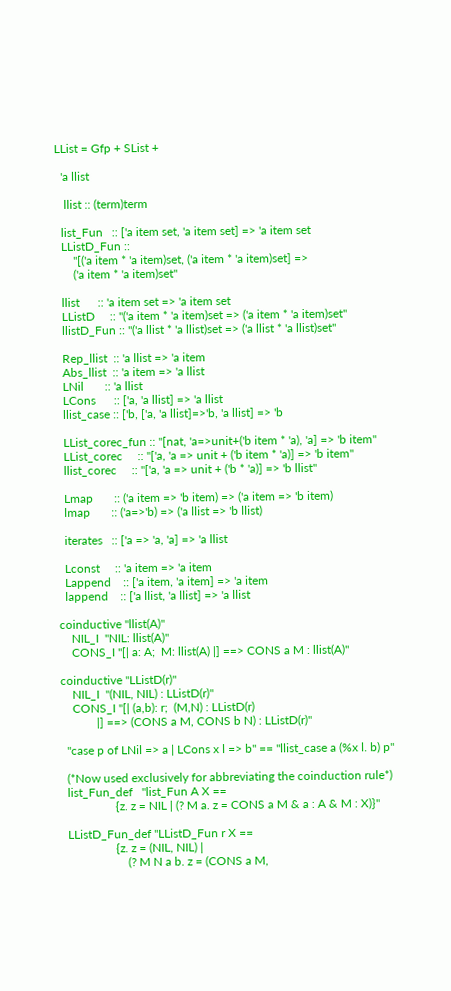LList = Gfp + SList +

  'a llist

   llist :: (term)term

  list_Fun   :: ['a item set, 'a item set] => 'a item set
  LListD_Fun ::
      "[('a item * 'a item)set, ('a item * 'a item)set] =>
      ('a item * 'a item)set"

  llist      :: 'a item set => 'a item set
  LListD     :: "('a item * 'a item)set => ('a item * 'a item)set"
  llistD_Fun :: "('a llist * 'a llist)set => ('a llist * 'a llist)set"

  Rep_llist  :: 'a llist => 'a item
  Abs_llist  :: 'a item => 'a llist
  LNil       :: 'a llist
  LCons      :: ['a, 'a llist] => 'a llist
  llist_case :: ['b, ['a, 'a llist]=>'b, 'a llist] => 'b

  LList_corec_fun :: "[nat, 'a=>unit+('b item * 'a), 'a] => 'b item"
  LList_corec     :: "['a, 'a => unit + ('b item * 'a)] => 'b item"
  llist_corec     :: "['a, 'a => unit + ('b * 'a)] => 'b llist"

  Lmap       :: ('a item => 'b item) => ('a item => 'b item)
  lmap       :: ('a=>'b) => ('a llist => 'b llist)

  iterates   :: ['a => 'a, 'a] => 'a llist

  Lconst     :: 'a item => 'a item
  Lappend    :: ['a item, 'a item] => 'a item
  lappend    :: ['a llist, 'a llist] => 'a llist

coinductive "llist(A)"
    NIL_I  "NIL: llist(A)"
    CONS_I "[| a: A;  M: llist(A) |] ==> CONS a M : llist(A)"

coinductive "LListD(r)"
    NIL_I  "(NIL, NIL) : LListD(r)"
    CONS_I "[| (a,b): r;  (M,N) : LListD(r)
            |] ==> (CONS a M, CONS b N) : LListD(r)"

  "case p of LNil => a | LCons x l => b" == "llist_case a (%x l. b) p"

  (*Now used exclusively for abbreviating the coinduction rule*)
  list_Fun_def   "list_Fun A X ==
                  {z. z = NIL | (? M a. z = CONS a M & a : A & M : X)}"

  LListD_Fun_def "LListD_Fun r X ==
                  {z. z = (NIL, NIL) |
                      (? M N a b. z = (CONS a M,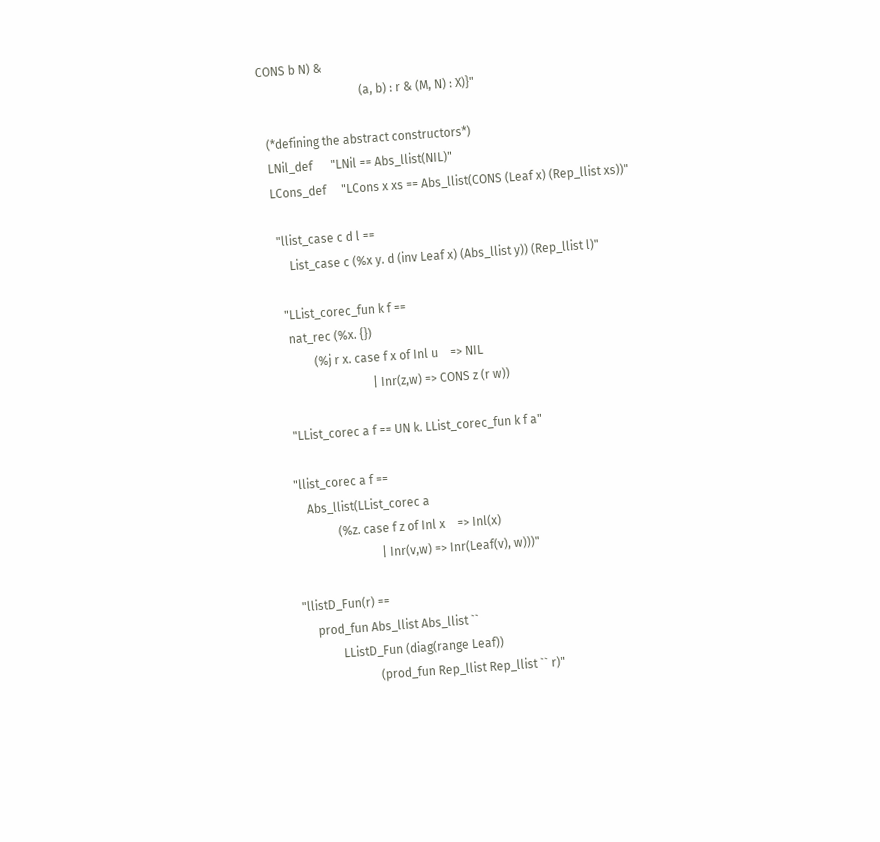CONS b N) &
                                  (a, b) : r & (M, N) : X)}"

  (*defining the abstract constructors*)
  LNil_def      "LNil == Abs_llist(NIL)"
  LCons_def     "LCons x xs == Abs_llist(CONS (Leaf x) (Rep_llist xs))"

   "llist_case c d l ==
       List_case c (%x y. d (inv Leaf x) (Abs_llist y)) (Rep_llist l)"

    "LList_corec_fun k f ==
     nat_rec (%x. {})
             (%j r x. case f x of Inl u    => NIL
                                | Inr(z,w) => CONS z (r w))

    "LList_corec a f == UN k. LList_corec_fun k f a"

   "llist_corec a f ==
       Abs_llist(LList_corec a
                 (%z. case f z of Inl x    => Inl(x)
                               | Inr(v,w) => Inr(Leaf(v), w)))"

   "llistD_Fun(r) ==
        prod_fun Abs_llist Abs_llist ``
                LListD_Fun (diag(range Leaf))
                            (prod_fun Rep_llist Rep_llist `` r)"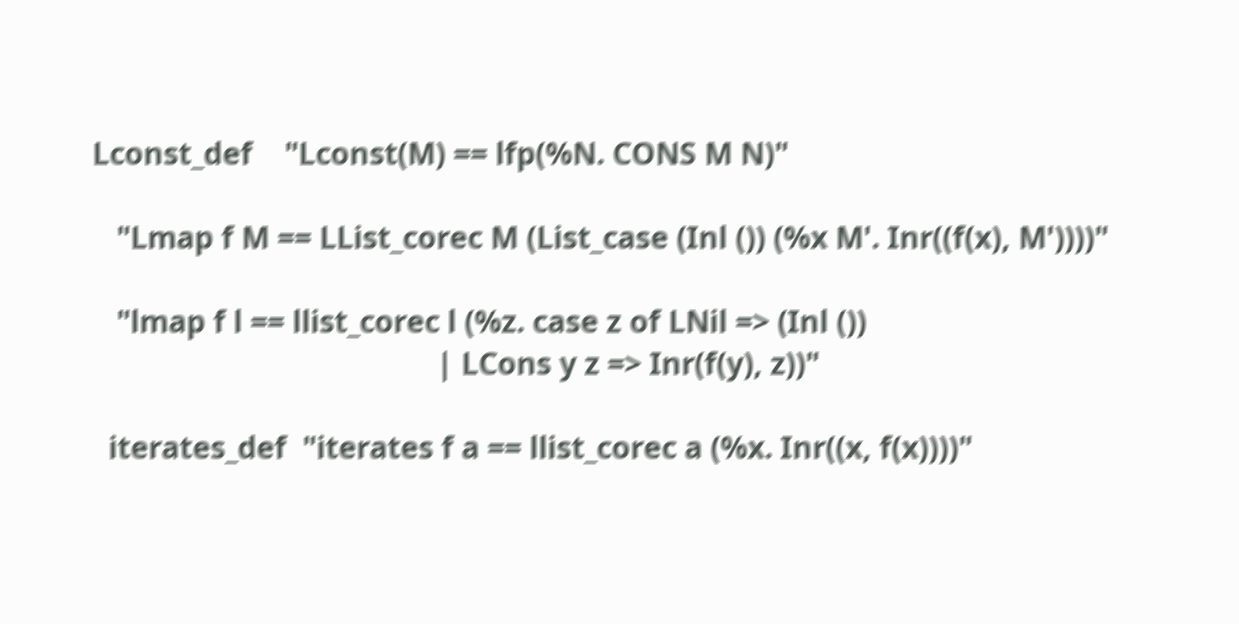Lconst_def    "Lconst(M) == lfp(%N. CONS M N)"

   "Lmap f M == LList_corec M (List_case (Inl ()) (%x M'. Inr((f(x), M'))))"

   "lmap f l == llist_corec l (%z. case z of LNil => (Inl ())
                                           | LCons y z => Inr(f(y), z))"

  iterates_def  "iterates f a == llist_corec a (%x. Inr((x, f(x))))"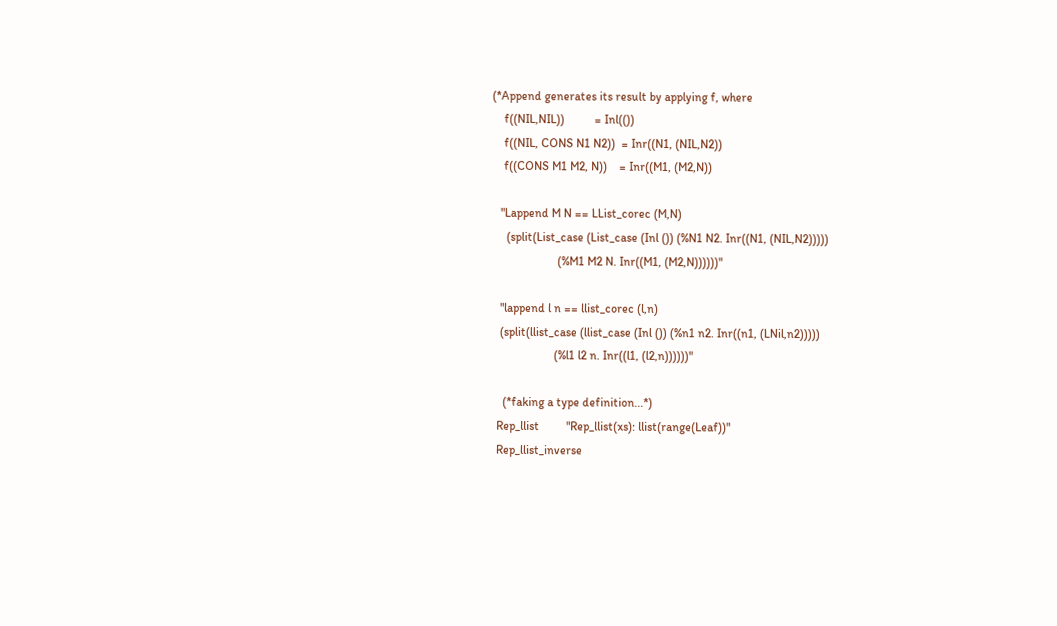(*Append generates its result by applying f, where
    f((NIL,NIL))          = Inl(())
    f((NIL, CONS N1 N2))  = Inr((N1, (NIL,N2))
    f((CONS M1 M2, N))    = Inr((M1, (M2,N))

   "Lappend M N == LList_corec (M,N)
     (split(List_case (List_case (Inl ()) (%N1 N2. Inr((N1, (NIL,N2)))))
                      (%M1 M2 N. Inr((M1, (M2,N))))))"

   "lappend l n == llist_corec (l,n)
   (split(llist_case (llist_case (Inl ()) (%n1 n2. Inr((n1, (LNil,n2)))))
                     (%l1 l2 n. Inr((l1, (l2,n))))))"

    (*faking a type definition...*)
  Rep_llist         "Rep_llist(xs): llist(range(Leaf))"
  Rep_llist_inverse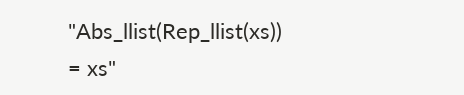"Abs_llist(Rep_llist(xs)) = xs"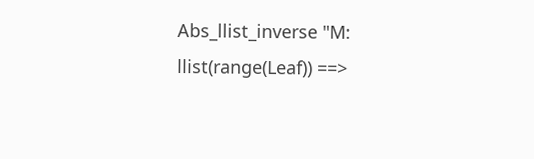Abs_llist_inverse "M: llist(range(Leaf)) ==>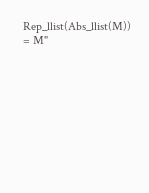Rep_llist(Abs_llist(M)) = M"